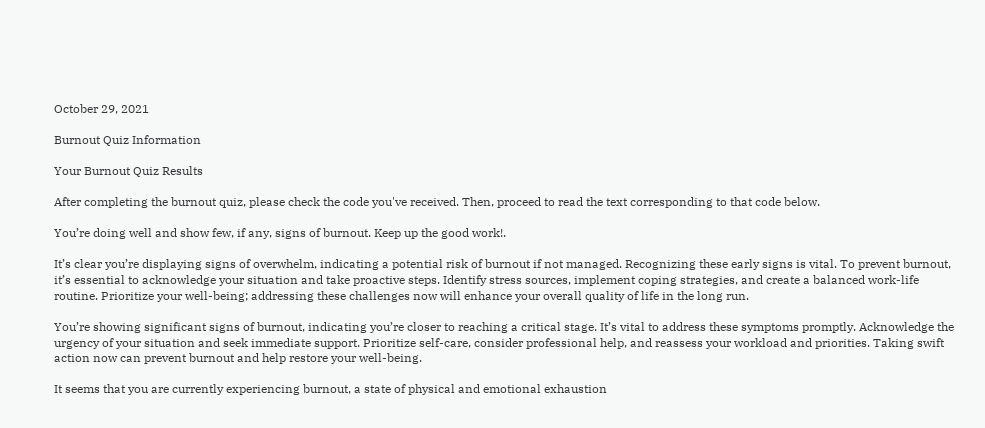October 29, 2021

Burnout Quiz Information

Your Burnout Quiz Results

After completing the burnout quiz, please check the code you've received. Then, proceed to read the text corresponding to that code below.

You’re doing well and show few, if any, signs of burnout. Keep up the good work!.

It’s clear you’re displaying signs of overwhelm, indicating a potential risk of burnout if not managed. Recognizing these early signs is vital. To prevent burnout, it’s essential to acknowledge your situation and take proactive steps. Identify stress sources, implement coping strategies, and create a balanced work-life routine. Prioritize your well-being; addressing these challenges now will enhance your overall quality of life in the long run.

You’re showing significant signs of burnout, indicating you’re closer to reaching a critical stage. It’s vital to address these symptoms promptly. Acknowledge the urgency of your situation and seek immediate support. Prioritize self-care, consider professional help, and reassess your workload and priorities. Taking swift action now can prevent burnout and help restore your well-being.

It seems that you are currently experiencing burnout, a state of physical and emotional exhaustion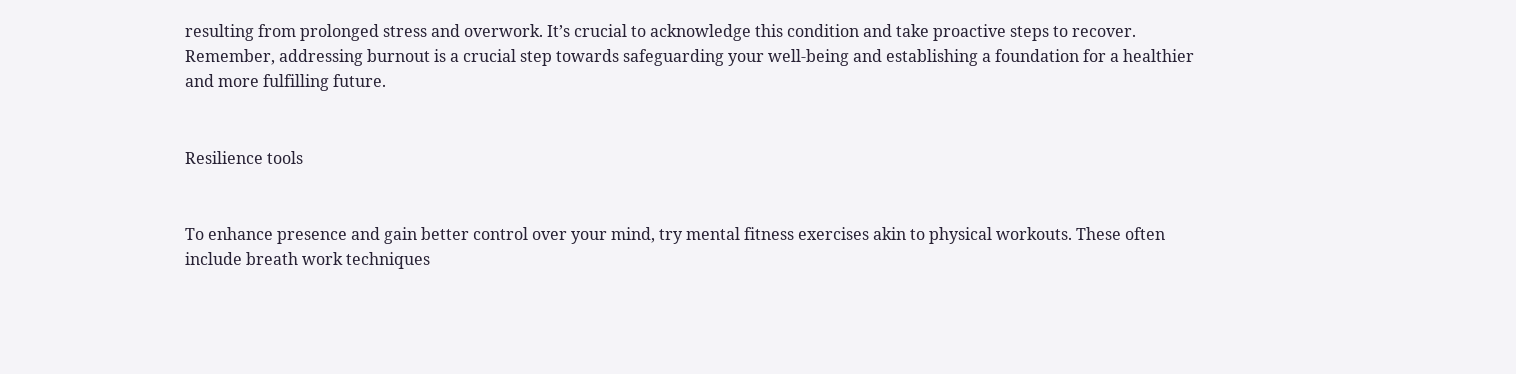resulting from prolonged stress and overwork. It’s crucial to acknowledge this condition and take proactive steps to recover. Remember, addressing burnout is a crucial step towards safeguarding your well-being and establishing a foundation for a healthier and more fulfilling future.


Resilience tools


To enhance presence and gain better control over your mind, try mental fitness exercises akin to physical workouts. These often include breath work techniques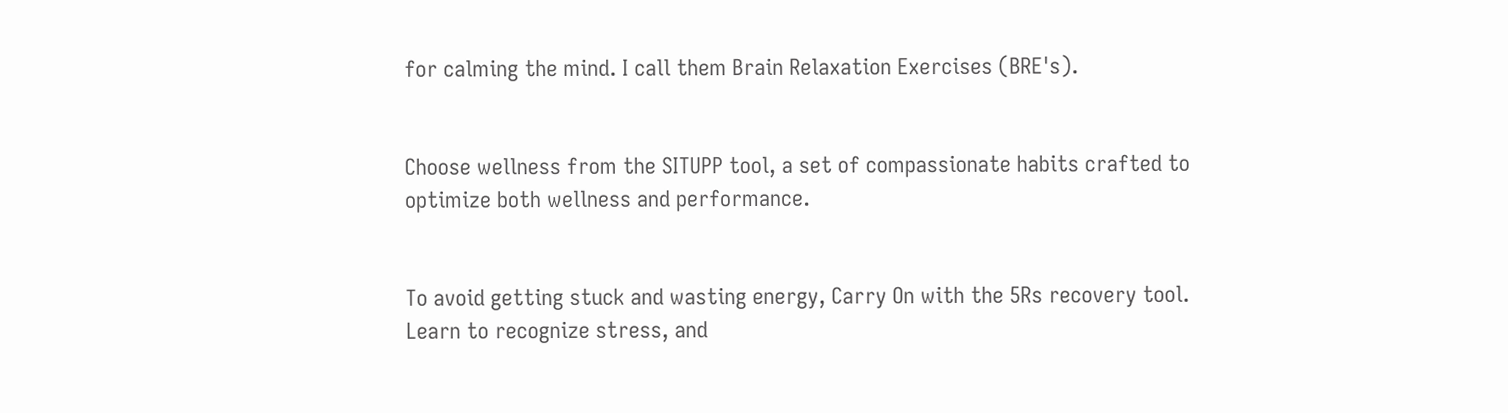for calming the mind. I call them Brain Relaxation Exercises (BRE's).


Choose wellness from the SITUPP tool, a set of compassionate habits crafted to optimize both wellness and performance.


To avoid getting stuck and wasting energy, Carry On with the 5Rs recovery tool. Learn to recognize stress, and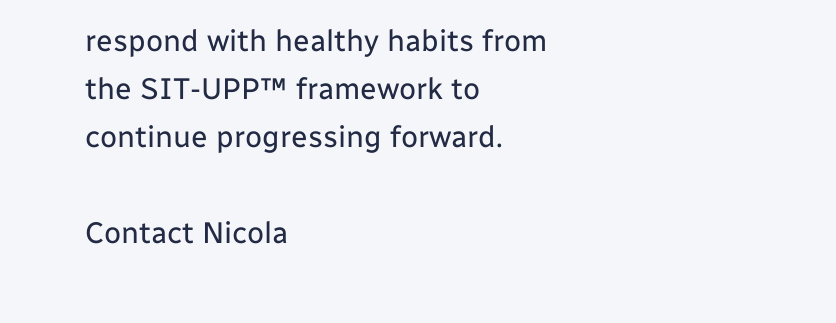respond with healthy habits from the SIT-UPP™ framework to continue progressing forward.

Contact Nicola